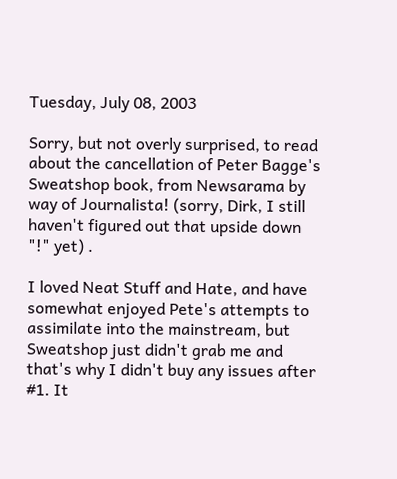Tuesday, July 08, 2003

Sorry, but not overly surprised, to read about the cancellation of Peter Bagge's Sweatshop book, from Newsarama by way of Journalista! (sorry, Dirk, I still haven't figured out that upside down "!" yet) .

I loved Neat Stuff and Hate, and have somewhat enjoyed Pete's attempts to assimilate into the mainstream, but Sweatshop just didn't grab me and that's why I didn't buy any issues after #1. It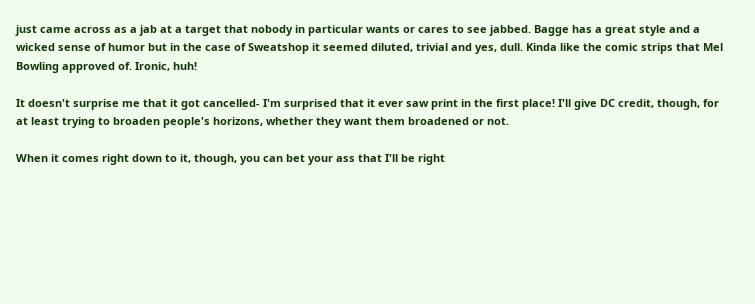just came across as a jab at a target that nobody in particular wants or cares to see jabbed. Bagge has a great style and a wicked sense of humor but in the case of Sweatshop it seemed diluted, trivial and yes, dull. Kinda like the comic strips that Mel Bowling approved of. Ironic, huh!

It doesn't surprise me that it got cancelled- I'm surprised that it ever saw print in the first place! I'll give DC credit, though, for at least trying to broaden people's horizons, whether they want them broadened or not.

When it comes right down to it, though, you can bet your ass that I'll be right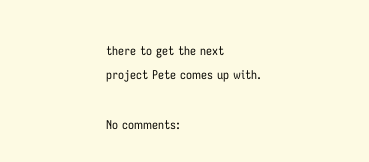there to get the next project Pete comes up with.

No comments: